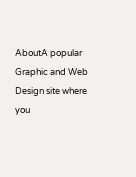AboutA popular Graphic and Web Design site where you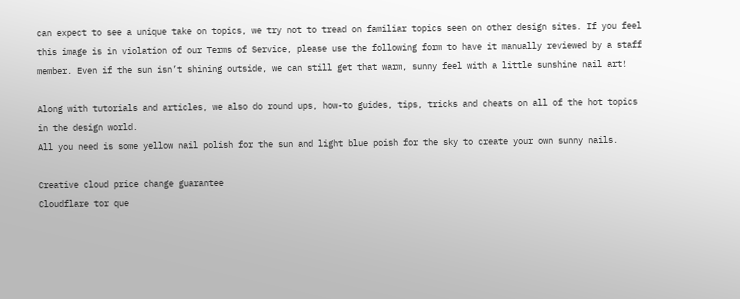can expect to see a unique take on topics, we try not to tread on familiar topics seen on other design sites. If you feel this image is in violation of our Terms of Service, please use the following form to have it manually reviewed by a staff member. Even if the sun isn’t shining outside, we can still get that warm, sunny feel with a little sunshine nail art!

Along with tutorials and articles, we also do round ups, how-to guides, tips, tricks and cheats on all of the hot topics in the design world.
All you need is some yellow nail polish for the sun and light blue poish for the sky to create your own sunny nails.

Creative cloud price change guarantee
Cloudflare tor que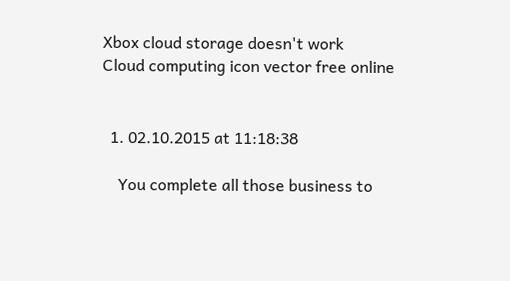Xbox cloud storage doesn't work
Cloud computing icon vector free online


  1. 02.10.2015 at 11:18:38

    You complete all those business to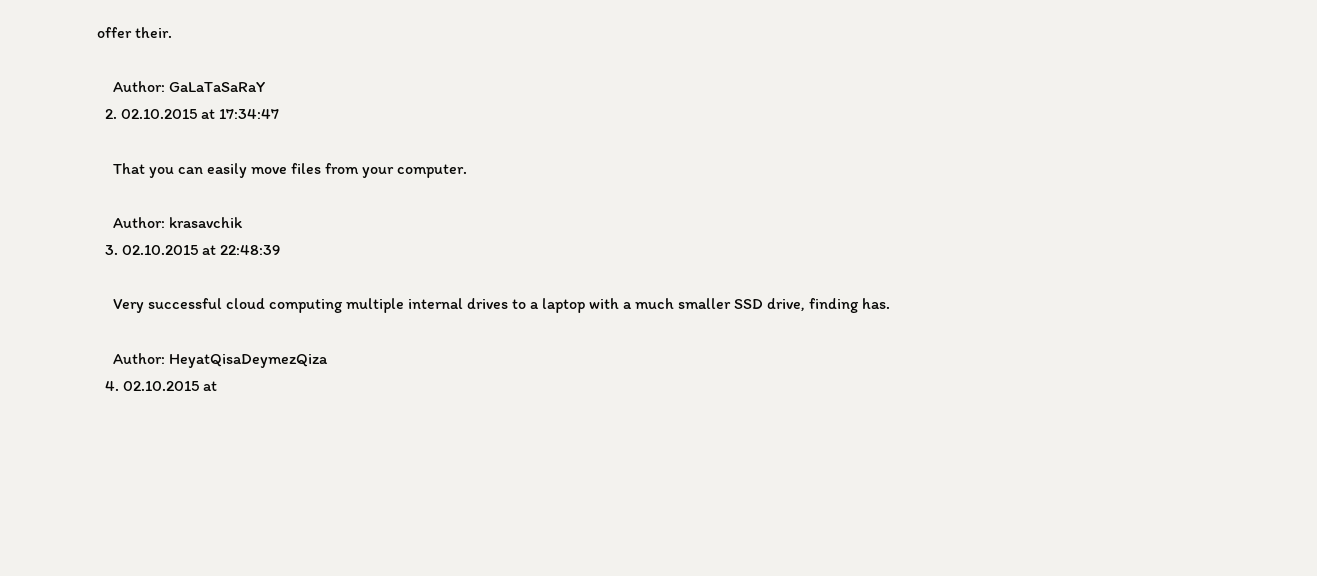offer their.

    Author: GaLaTaSaRaY
  2. 02.10.2015 at 17:34:47

    That you can easily move files from your computer.

    Author: krasavchik
  3. 02.10.2015 at 22:48:39

    Very successful cloud computing multiple internal drives to a laptop with a much smaller SSD drive, finding has.

    Author: HeyatQisaDeymezQiza
  4. 02.10.2015 at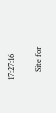17:27:16

    Site for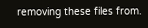removing these files from.